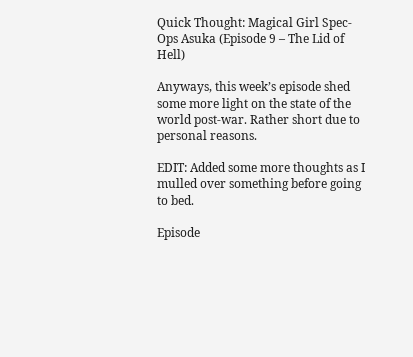Quick Thought: Magical Girl Spec-Ops Asuka (Episode 9 – The Lid of Hell)

Anyways, this week’s episode shed some more light on the state of the world post-war. Rather short due to personal reasons.

EDIT: Added some more thoughts as I mulled over something before going to bed.

Episode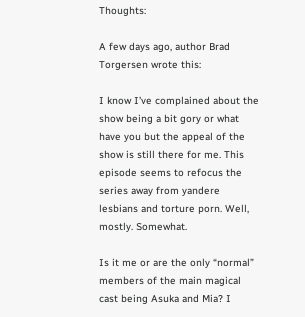Thoughts:

A few days ago, author Brad Torgersen wrote this:

I know I’ve complained about the show being a bit gory or what have you but the appeal of the show is still there for me. This episode seems to refocus the series away from yandere lesbians and torture porn. Well, mostly. Somewhat.

Is it me or are the only “normal” members of the main magical cast being Asuka and Mia? I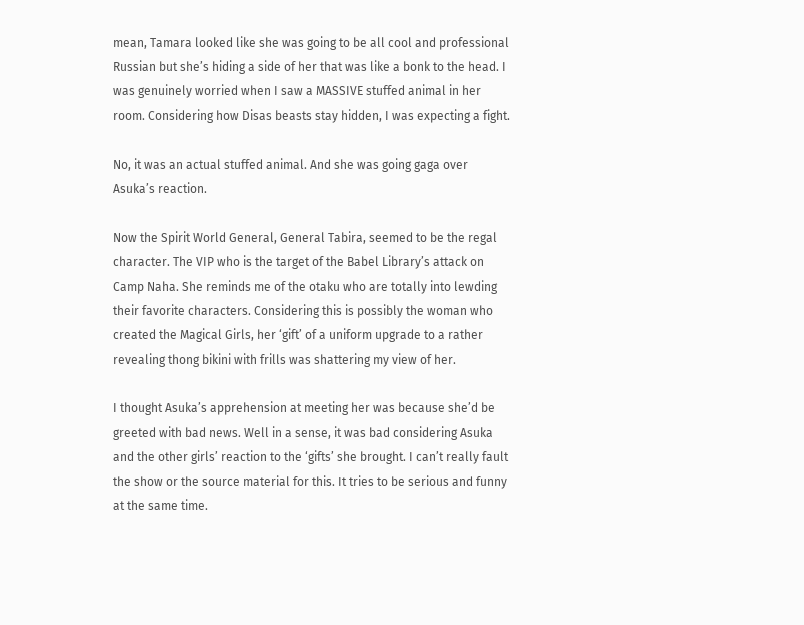mean, Tamara looked like she was going to be all cool and professional Russian but she’s hiding a side of her that was like a bonk to the head. I was genuinely worried when I saw a MASSIVE stuffed animal in her room. Considering how Disas beasts stay hidden, I was expecting a fight.

No, it was an actual stuffed animal. And she was going gaga over Asuka’s reaction.

Now the Spirit World General, General Tabira, seemed to be the regal character. The VIP who is the target of the Babel Library’s attack on Camp Naha. She reminds me of the otaku who are totally into lewding their favorite characters. Considering this is possibly the woman who created the Magical Girls, her ‘gift’ of a uniform upgrade to a rather revealing thong bikini with frills was shattering my view of her.

I thought Asuka’s apprehension at meeting her was because she’d be greeted with bad news. Well in a sense, it was bad considering Asuka and the other girls’ reaction to the ‘gifts’ she brought. I can’t really fault the show or the source material for this. It tries to be serious and funny at the same time.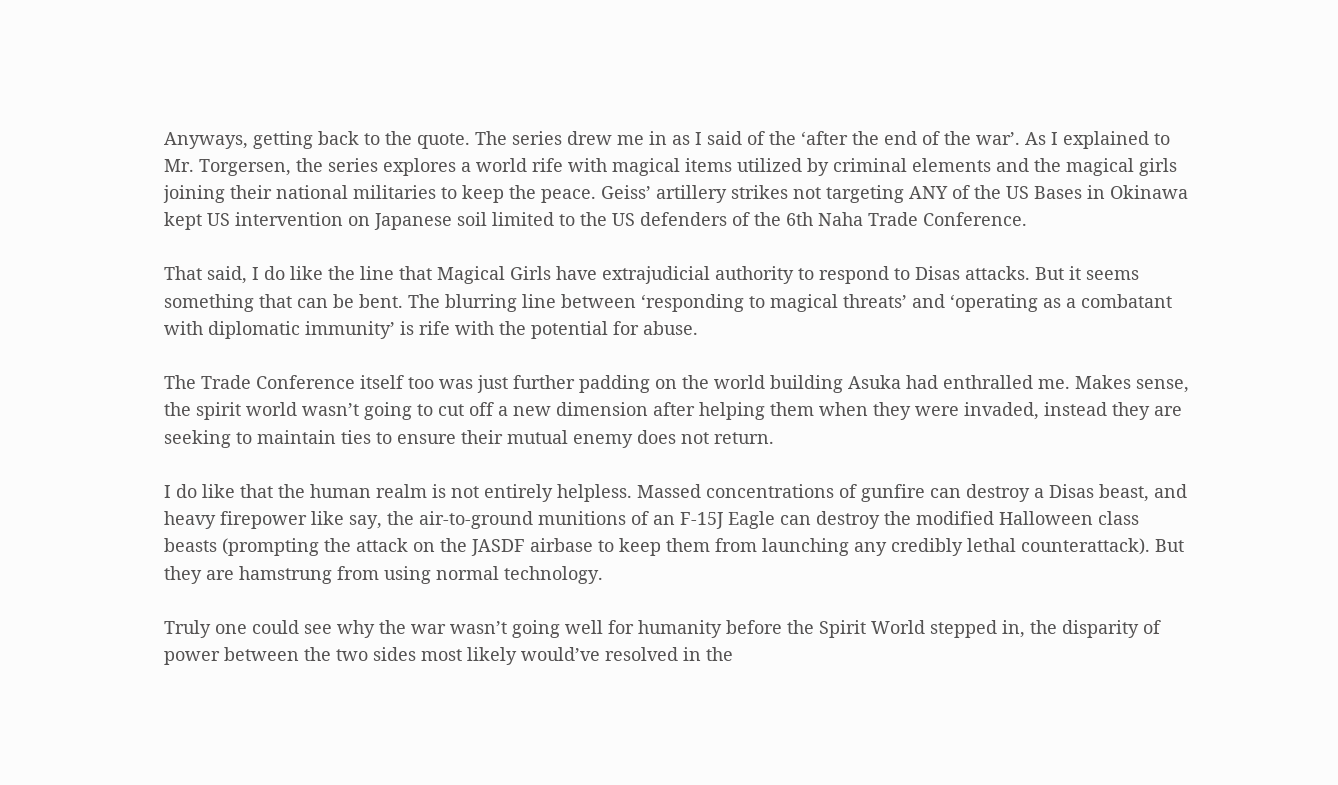Anyways, getting back to the quote. The series drew me in as I said of the ‘after the end of the war’. As I explained to Mr. Torgersen, the series explores a world rife with magical items utilized by criminal elements and the magical girls joining their national militaries to keep the peace. Geiss’ artillery strikes not targeting ANY of the US Bases in Okinawa kept US intervention on Japanese soil limited to the US defenders of the 6th Naha Trade Conference.

That said, I do like the line that Magical Girls have extrajudicial authority to respond to Disas attacks. But it seems something that can be bent. The blurring line between ‘responding to magical threats’ and ‘operating as a combatant with diplomatic immunity’ is rife with the potential for abuse.

The Trade Conference itself too was just further padding on the world building Asuka had enthralled me. Makes sense, the spirit world wasn’t going to cut off a new dimension after helping them when they were invaded, instead they are seeking to maintain ties to ensure their mutual enemy does not return.

I do like that the human realm is not entirely helpless. Massed concentrations of gunfire can destroy a Disas beast, and heavy firepower like say, the air-to-ground munitions of an F-15J Eagle can destroy the modified Halloween class beasts (prompting the attack on the JASDF airbase to keep them from launching any credibly lethal counterattack). But they are hamstrung from using normal technology.

Truly one could see why the war wasn’t going well for humanity before the Spirit World stepped in, the disparity of power between the two sides most likely would’ve resolved in the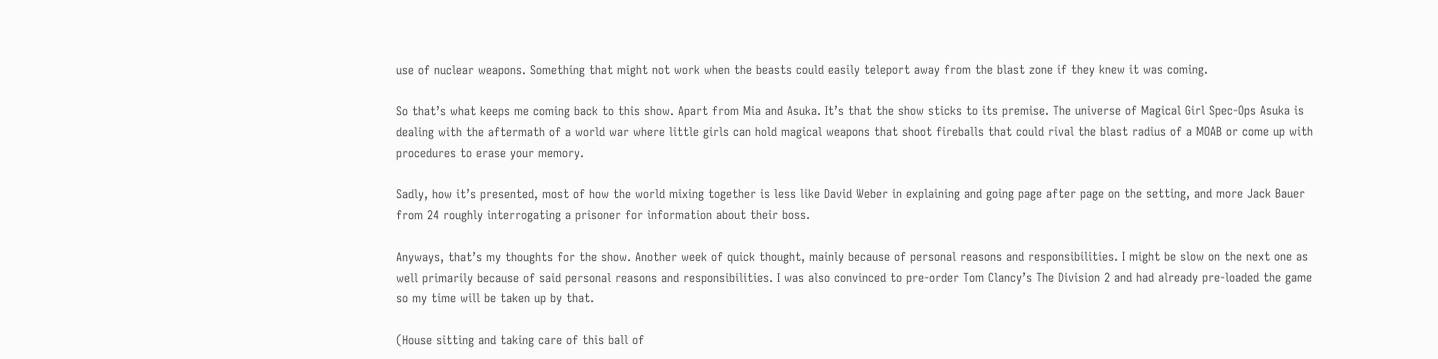use of nuclear weapons. Something that might not work when the beasts could easily teleport away from the blast zone if they knew it was coming.

So that’s what keeps me coming back to this show. Apart from Mia and Asuka. It’s that the show sticks to its premise. The universe of Magical Girl Spec-Ops Asuka is dealing with the aftermath of a world war where little girls can hold magical weapons that shoot fireballs that could rival the blast radius of a MOAB or come up with procedures to erase your memory.

Sadly, how it’s presented, most of how the world mixing together is less like David Weber in explaining and going page after page on the setting, and more Jack Bauer from 24 roughly interrogating a prisoner for information about their boss.

Anyways, that’s my thoughts for the show. Another week of quick thought, mainly because of personal reasons and responsibilities. I might be slow on the next one as well primarily because of said personal reasons and responsibilities. I was also convinced to pre-order Tom Clancy’s The Division 2 and had already pre-loaded the game so my time will be taken up by that.

(House sitting and taking care of this ball of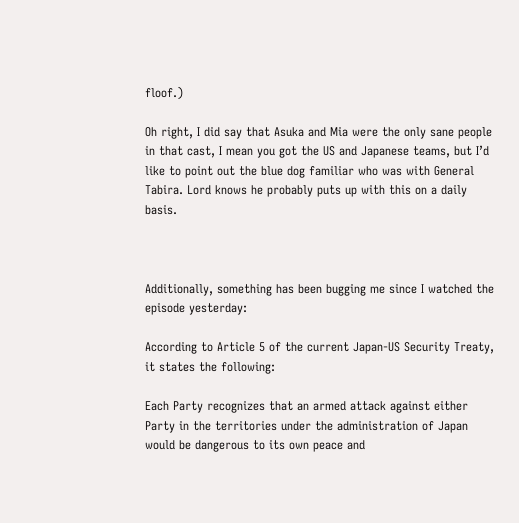floof.)

Oh right, I did say that Asuka and Mia were the only sane people in that cast, I mean you got the US and Japanese teams, but I’d like to point out the blue dog familiar who was with General Tabira. Lord knows he probably puts up with this on a daily basis.



Additionally, something has been bugging me since I watched the episode yesterday:

According to Article 5 of the current Japan-US Security Treaty, it states the following:

Each Party recognizes that an armed attack against either Party in the territories under the administration of Japan would be dangerous to its own peace and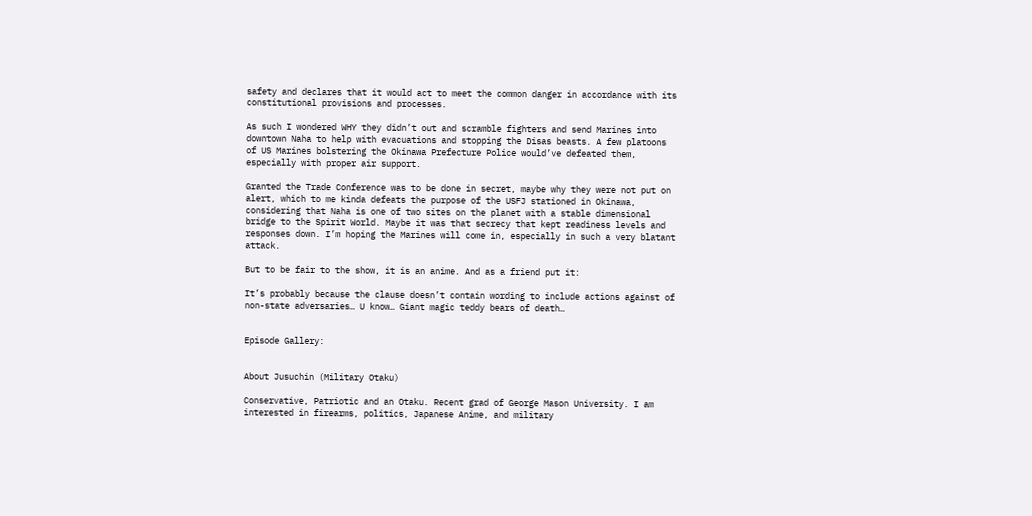safety and declares that it would act to meet the common danger in accordance with its constitutional provisions and processes.

As such I wondered WHY they didn’t out and scramble fighters and send Marines into downtown Naha to help with evacuations and stopping the Disas beasts. A few platoons of US Marines bolstering the Okinawa Prefecture Police would’ve defeated them, especially with proper air support.

Granted the Trade Conference was to be done in secret, maybe why they were not put on alert, which to me kinda defeats the purpose of the USFJ stationed in Okinawa, considering that Naha is one of two sites on the planet with a stable dimensional bridge to the Spirit World. Maybe it was that secrecy that kept readiness levels and responses down. I’m hoping the Marines will come in, especially in such a very blatant attack.

But to be fair to the show, it is an anime. And as a friend put it:

It’s probably because the clause doesn’t contain wording to include actions against of non-state adversaries… U know… Giant magic teddy bears of death…


Episode Gallery:


About Jusuchin (Military Otaku)

Conservative, Patriotic and an Otaku. Recent grad of George Mason University. I am interested in firearms, politics, Japanese Anime, and military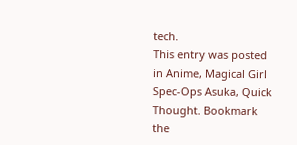tech.
This entry was posted in Anime, Magical Girl Spec-Ops Asuka, Quick Thought. Bookmark the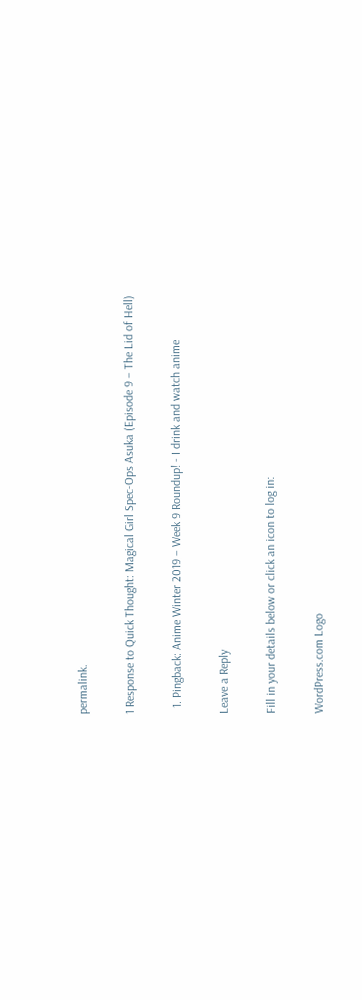permalink.

1 Response to Quick Thought: Magical Girl Spec-Ops Asuka (Episode 9 – The Lid of Hell)

  1. Pingback: Anime Winter 2019 – Week 9 Roundup! - I drink and watch anime

Leave a Reply

Fill in your details below or click an icon to log in:

WordPress.com Logo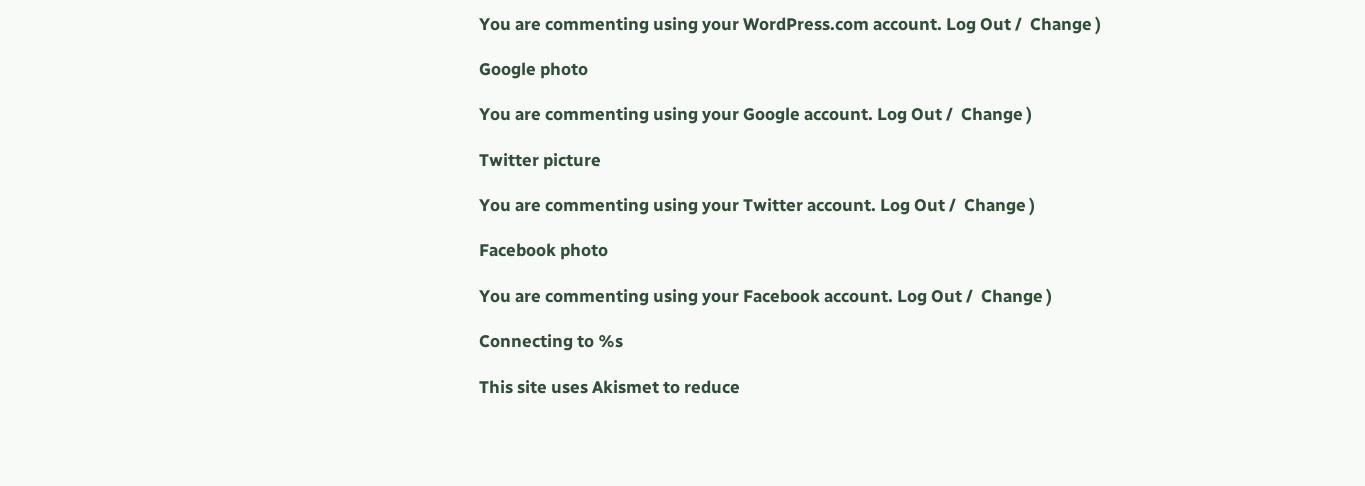You are commenting using your WordPress.com account. Log Out /  Change )

Google photo

You are commenting using your Google account. Log Out /  Change )

Twitter picture

You are commenting using your Twitter account. Log Out /  Change )

Facebook photo

You are commenting using your Facebook account. Log Out /  Change )

Connecting to %s

This site uses Akismet to reduce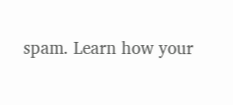spam. Learn how your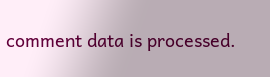comment data is processed.